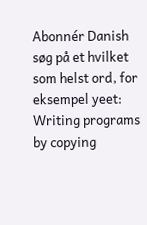Abonnér Danish
søg på et hvilket som helst ord, for eksempel yeet:
Writing programs by copying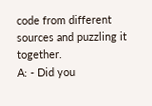code from different sources and puzzling it together.
A: - Did you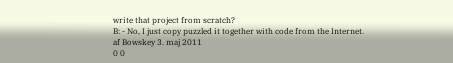write that project from scratch?
B: - No, I just copy puzzled it together with code from the Internet.
af Bowskey 3. maj 2011
0 0